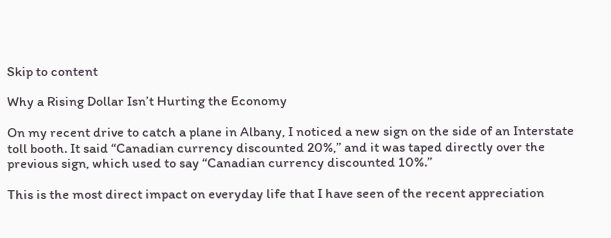Skip to content

Why a Rising Dollar Isn’t Hurting the Economy

On my recent drive to catch a plane in Albany, I noticed a new sign on the side of an Interstate toll booth. It said “Canadian currency discounted 20%,” and it was taped directly over the previous sign, which used to say “Canadian currency discounted 10%.”

This is the most direct impact on everyday life that I have seen of the recent appreciation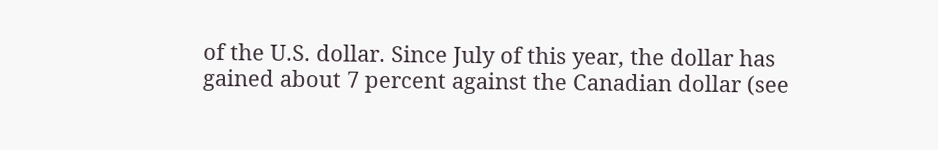of the U.S. dollar. Since July of this year, the dollar has gained about 7 percent against the Canadian dollar (see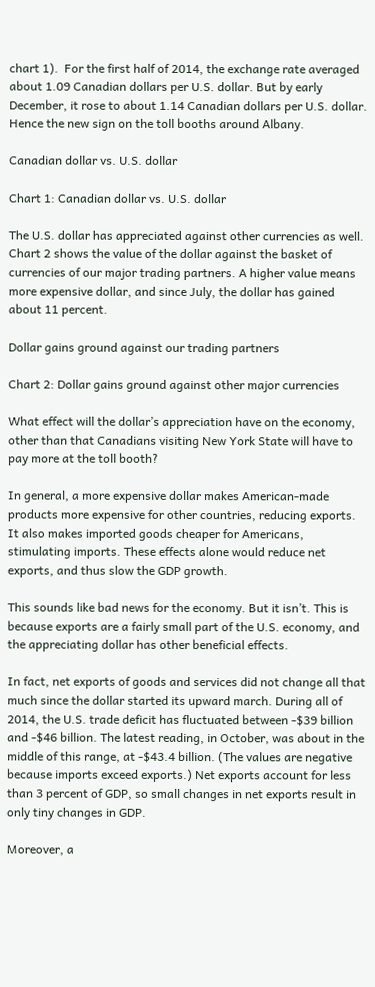chart 1).  For the first half of 2014, the exchange rate averaged about 1.09 Canadian dollars per U.S. dollar. But by early December, it rose to about 1.14 Canadian dollars per U.S. dollar. Hence the new sign on the toll booths around Albany.

Canadian dollar vs. U.S. dollar

Chart 1: Canadian dollar vs. U.S. dollar

The U.S. dollar has appreciated against other currencies as well. Chart 2 shows the value of the dollar against the basket of currencies of our major trading partners. A higher value means more expensive dollar, and since July, the dollar has gained about 11 percent.

Dollar gains ground against our trading partners

Chart 2: Dollar gains ground against other major currencies

What effect will the dollar’s appreciation have on the economy, other than that Canadians visiting New York State will have to pay more at the toll booth?

In general, a more expensive dollar makes American-made products more expensive for other countries, reducing exports. It also makes imported goods cheaper for Americans, stimulating imports. These effects alone would reduce net exports, and thus slow the GDP growth.

This sounds like bad news for the economy. But it isn’t. This is because exports are a fairly small part of the U.S. economy, and the appreciating dollar has other beneficial effects.

In fact, net exports of goods and services did not change all that much since the dollar started its upward march. During all of 2014, the U.S. trade deficit has fluctuated between -$39 billion and -$46 billion. The latest reading, in October, was about in the middle of this range, at -$43.4 billion. (The values are negative because imports exceed exports.) Net exports account for less than 3 percent of GDP, so small changes in net exports result in only tiny changes in GDP.

Moreover, a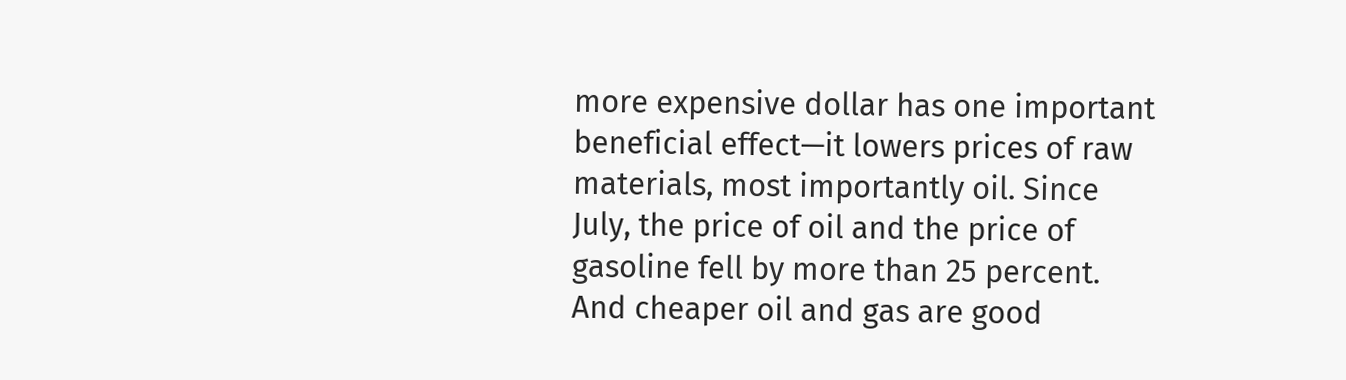more expensive dollar has one important beneficial effect—it lowers prices of raw materials, most importantly oil. Since July, the price of oil and the price of gasoline fell by more than 25 percent. And cheaper oil and gas are good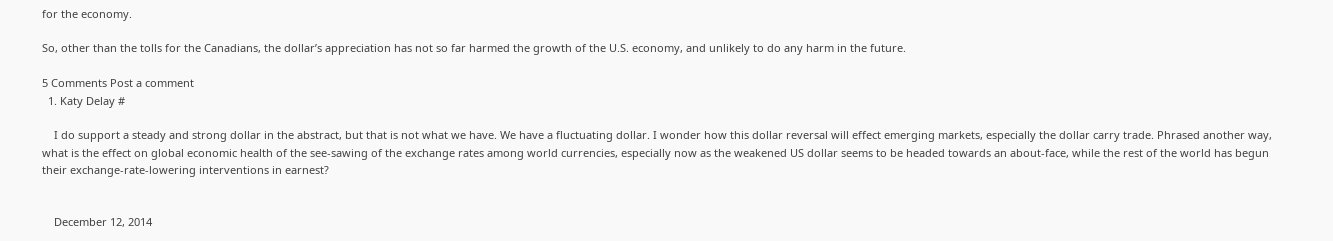for the economy.

So, other than the tolls for the Canadians, the dollar’s appreciation has not so far harmed the growth of the U.S. economy, and unlikely to do any harm in the future.

5 Comments Post a comment
  1. Katy Delay #

    I do support a steady and strong dollar in the abstract, but that is not what we have. We have a fluctuating dollar. I wonder how this dollar reversal will effect emerging markets, especially the dollar carry trade. Phrased another way, what is the effect on global economic health of the see-sawing of the exchange rates among world currencies, especially now as the weakened US dollar seems to be headed towards an about-face, while the rest of the world has begun their exchange-rate-lowering interventions in earnest?


    December 12, 2014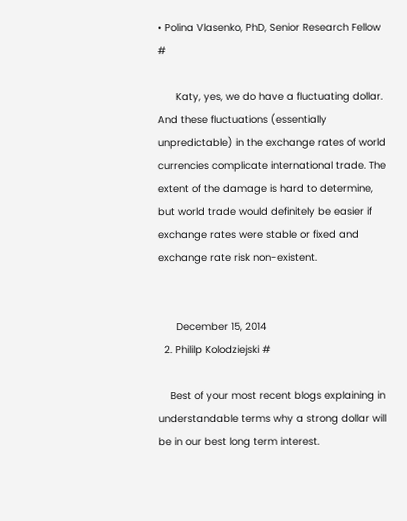• Polina Vlasenko, PhD, Senior Research Fellow #

      Katy, yes, we do have a fluctuating dollar. And these fluctuations (essentially unpredictable) in the exchange rates of world currencies complicate international trade. The extent of the damage is hard to determine, but world trade would definitely be easier if exchange rates were stable or fixed and exchange rate risk non-existent.


      December 15, 2014
  2. Phililp Kolodziejski #

    Best of your most recent blogs explaining in understandable terms why a strong dollar will be in our best long term interest.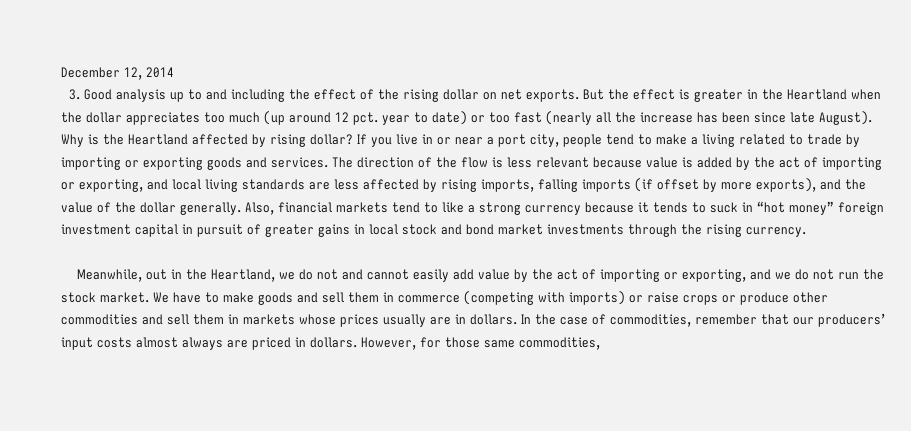December 12, 2014
  3. Good analysis up to and including the effect of the rising dollar on net exports. But the effect is greater in the Heartland when the dollar appreciates too much (up around 12 pct. year to date) or too fast (nearly all the increase has been since late August). Why is the Heartland affected by rising dollar? If you live in or near a port city, people tend to make a living related to trade by importing or exporting goods and services. The direction of the flow is less relevant because value is added by the act of importing or exporting, and local living standards are less affected by rising imports, falling imports (if offset by more exports), and the value of the dollar generally. Also, financial markets tend to like a strong currency because it tends to suck in “hot money” foreign investment capital in pursuit of greater gains in local stock and bond market investments through the rising currency.

    Meanwhile, out in the Heartland, we do not and cannot easily add value by the act of importing or exporting, and we do not run the stock market. We have to make goods and sell them in commerce (competing with imports) or raise crops or produce other commodities and sell them in markets whose prices usually are in dollars. In the case of commodities, remember that our producers’ input costs almost always are priced in dollars. However, for those same commodities,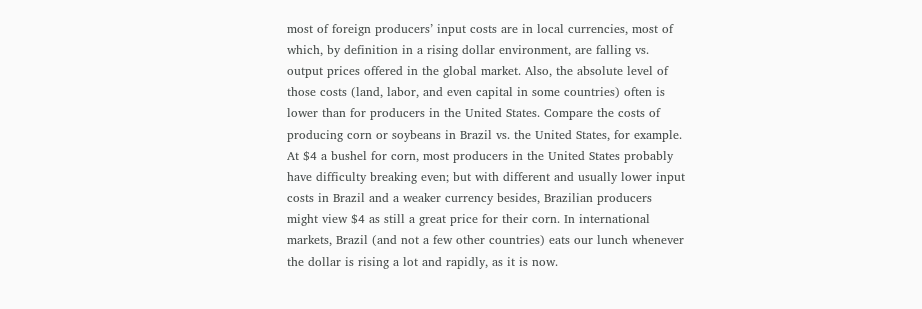most of foreign producers’ input costs are in local currencies, most of which, by definition in a rising dollar environment, are falling vs. output prices offered in the global market. Also, the absolute level of those costs (land, labor, and even capital in some countries) often is lower than for producers in the United States. Compare the costs of producing corn or soybeans in Brazil vs. the United States, for example. At $4 a bushel for corn, most producers in the United States probably have difficulty breaking even; but with different and usually lower input costs in Brazil and a weaker currency besides, Brazilian producers might view $4 as still a great price for their corn. In international markets, Brazil (and not a few other countries) eats our lunch whenever the dollar is rising a lot and rapidly, as it is now.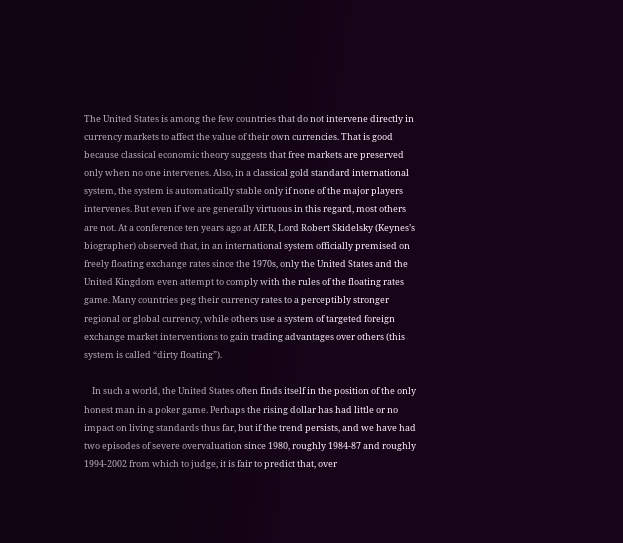The United States is among the few countries that do not intervene directly in currency markets to affect the value of their own currencies. That is good because classical economic theory suggests that free markets are preserved only when no one intervenes. Also, in a classical gold standard international system, the system is automatically stable only if none of the major players intervenes. But even if we are generally virtuous in this regard, most others are not. At a conference ten years ago at AIER, Lord Robert Skidelsky (Keynes’s biographer) observed that, in an international system officially premised on freely floating exchange rates since the 1970s, only the United States and the United Kingdom even attempt to comply with the rules of the floating rates game. Many countries peg their currency rates to a perceptibly stronger regional or global currency, while others use a system of targeted foreign exchange market interventions to gain trading advantages over others (this system is called “dirty floating”).

    In such a world, the United States often finds itself in the position of the only honest man in a poker game. Perhaps the rising dollar has had little or no impact on living standards thus far, but if the trend persists, and we have had two episodes of severe overvaluation since 1980, roughly 1984-87 and roughly 1994-2002 from which to judge, it is fair to predict that, over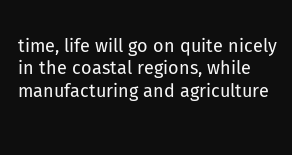time, life will go on quite nicely in the coastal regions, while manufacturing and agriculture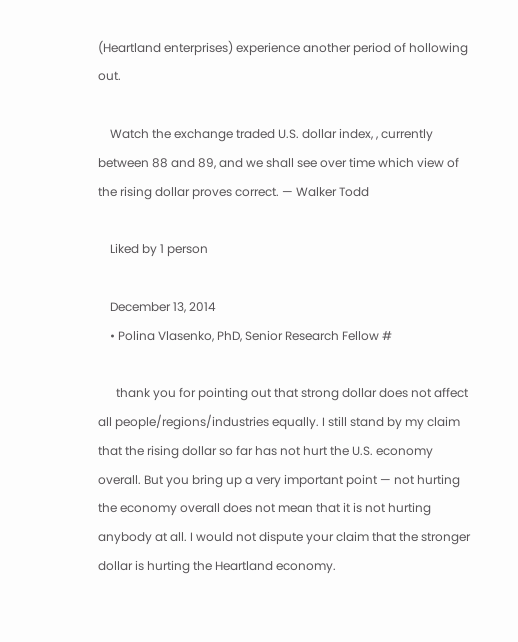(Heartland enterprises) experience another period of hollowing out.

    Watch the exchange traded U.S. dollar index, , currently between 88 and 89, and we shall see over time which view of the rising dollar proves correct. — Walker Todd

    Liked by 1 person

    December 13, 2014
    • Polina Vlasenko, PhD, Senior Research Fellow #

      thank you for pointing out that strong dollar does not affect all people/regions/industries equally. I still stand by my claim that the rising dollar so far has not hurt the U.S. economy overall. But you bring up a very important point — not hurting the economy overall does not mean that it is not hurting anybody at all. I would not dispute your claim that the stronger dollar is hurting the Heartland economy.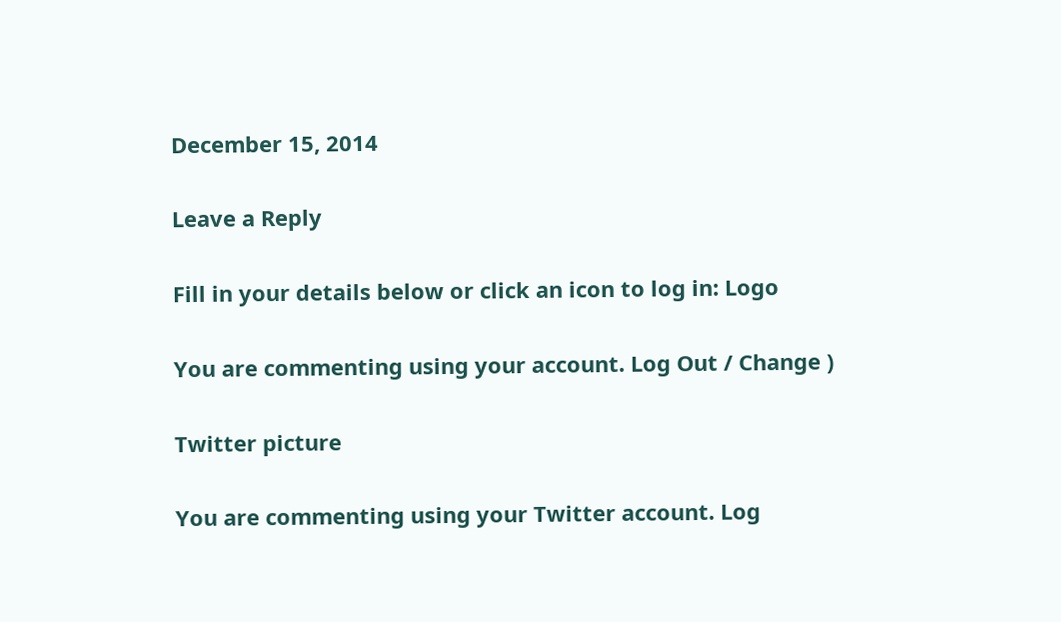December 15, 2014

Leave a Reply

Fill in your details below or click an icon to log in: Logo

You are commenting using your account. Log Out / Change )

Twitter picture

You are commenting using your Twitter account. Log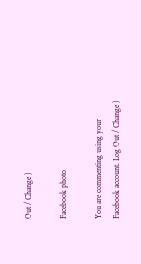Out / Change )

Facebook photo

You are commenting using your Facebook account. Log Out / Change )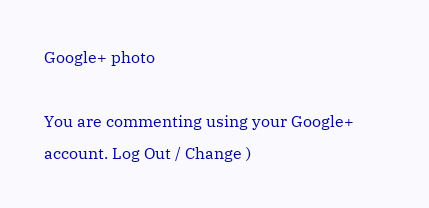Google+ photo

You are commenting using your Google+ account. Log Out / Change )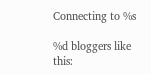Connecting to %s

%d bloggers like this: